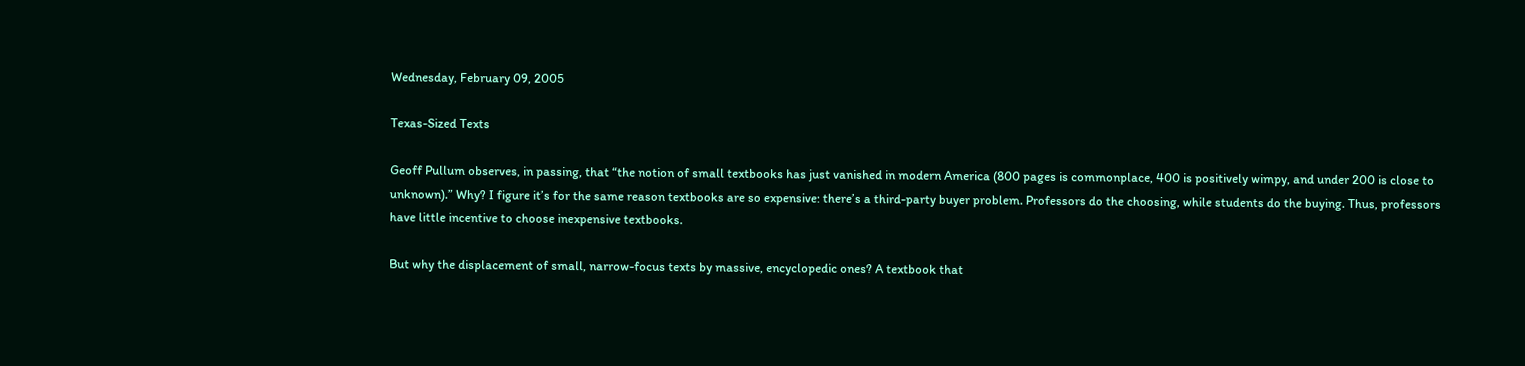Wednesday, February 09, 2005

Texas-Sized Texts

Geoff Pullum observes, in passing, that “the notion of small textbooks has just vanished in modern America (800 pages is commonplace, 400 is positively wimpy, and under 200 is close to unknown).” Why? I figure it’s for the same reason textbooks are so expensive: there’s a third-party buyer problem. Professors do the choosing, while students do the buying. Thus, professors have little incentive to choose inexpensive textbooks.

But why the displacement of small, narrow-focus texts by massive, encyclopedic ones? A textbook that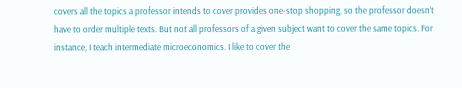covers all the topics a professor intends to cover provides one-stop shopping, so the professor doesn’t have to order multiple texts. But not all professors of a given subject want to cover the same topics. For instance, I teach intermediate microeconomics. I like to cover the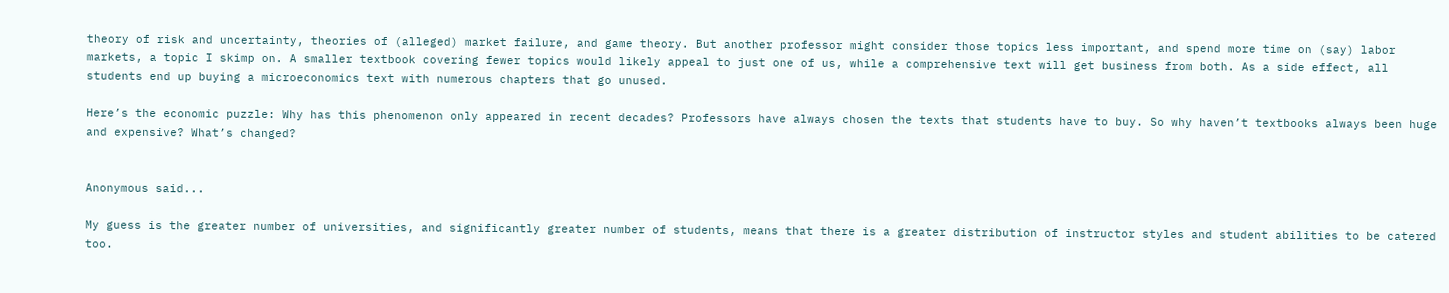theory of risk and uncertainty, theories of (alleged) market failure, and game theory. But another professor might consider those topics less important, and spend more time on (say) labor markets, a topic I skimp on. A smaller textbook covering fewer topics would likely appeal to just one of us, while a comprehensive text will get business from both. As a side effect, all students end up buying a microeconomics text with numerous chapters that go unused.

Here’s the economic puzzle: Why has this phenomenon only appeared in recent decades? Professors have always chosen the texts that students have to buy. So why haven’t textbooks always been huge and expensive? What’s changed?


Anonymous said...

My guess is the greater number of universities, and significantly greater number of students, means that there is a greater distribution of instructor styles and student abilities to be catered too.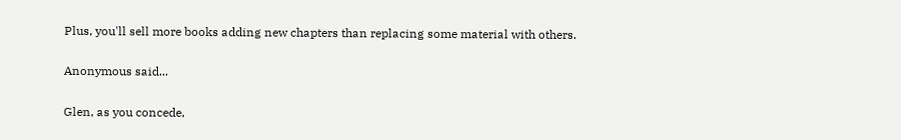Plus, you'll sell more books adding new chapters than replacing some material with others.

Anonymous said...

Glen, as you concede,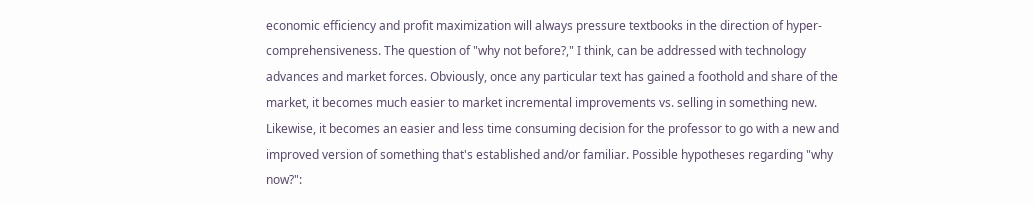economic efficiency and profit maximization will always pressure textbooks in the direction of hyper-comprehensiveness. The question of "why not before?," I think, can be addressed with technology advances and market forces. Obviously, once any particular text has gained a foothold and share of the market, it becomes much easier to market incremental improvements vs. selling in something new. Likewise, it becomes an easier and less time consuming decision for the professor to go with a new and improved version of something that's established and/or familiar. Possible hypotheses regarding "why now?":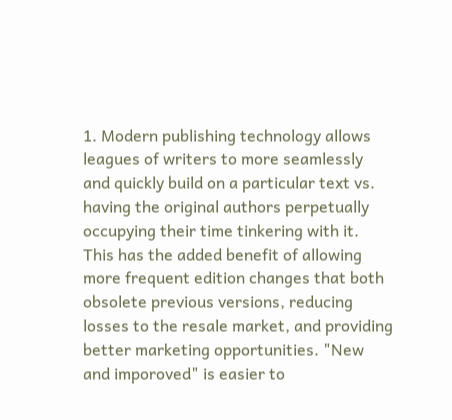1. Modern publishing technology allows leagues of writers to more seamlessly and quickly build on a particular text vs. having the original authors perpetually occupying their time tinkering with it. This has the added benefit of allowing more frequent edition changes that both obsolete previous versions, reducing losses to the resale market, and providing better marketing opportunities. "New and imporoved" is easier to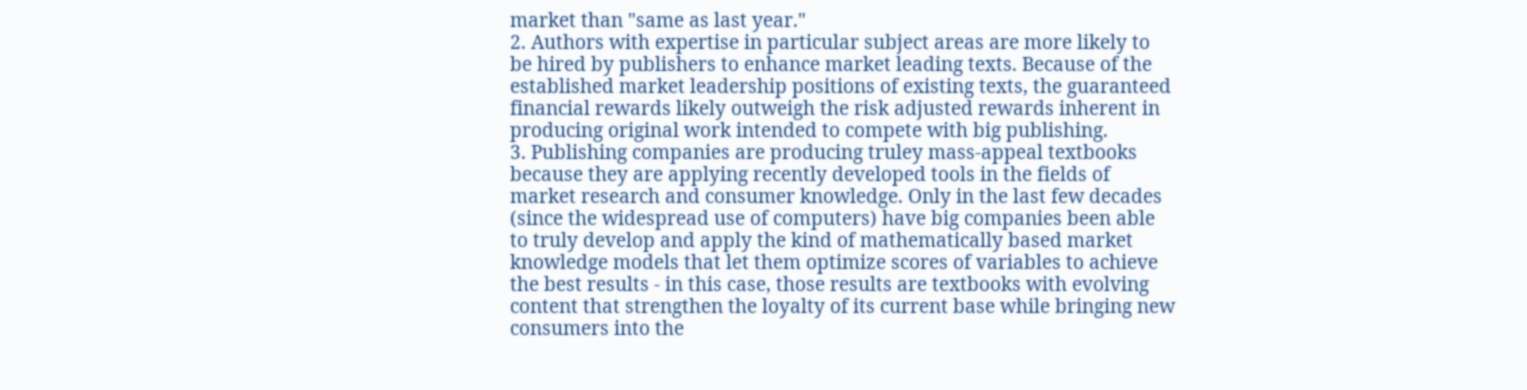market than "same as last year."
2. Authors with expertise in particular subject areas are more likely to be hired by publishers to enhance market leading texts. Because of the established market leadership positions of existing texts, the guaranteed financial rewards likely outweigh the risk adjusted rewards inherent in producing original work intended to compete with big publishing.
3. Publishing companies are producing truley mass-appeal textbooks because they are applying recently developed tools in the fields of market research and consumer knowledge. Only in the last few decades (since the widespread use of computers) have big companies been able to truly develop and apply the kind of mathematically based market knowledge models that let them optimize scores of variables to achieve the best results - in this case, those results are textbooks with evolving content that strengthen the loyalty of its current base while bringing new consumers into the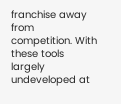franchise away from competition. With these tools largely undeveloped at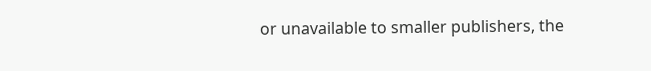or unavailable to smaller publishers, the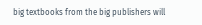big textbooks from the big publishers will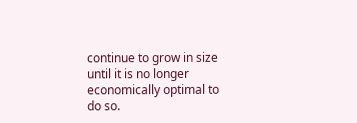continue to grow in size until it is no longer economically optimal to do so.